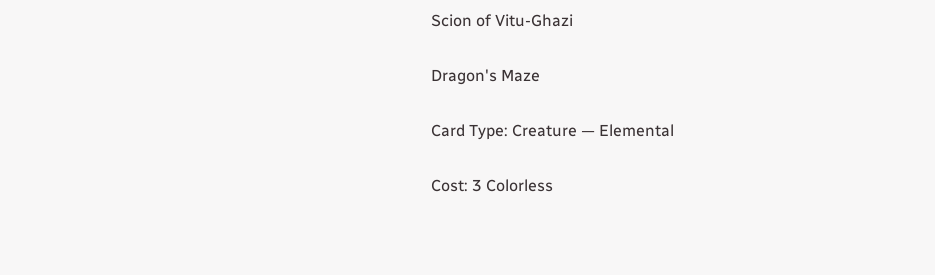Scion of Vitu-Ghazi

Dragon's Maze

Card Type: Creature — Elemental

Cost: 3 Colorless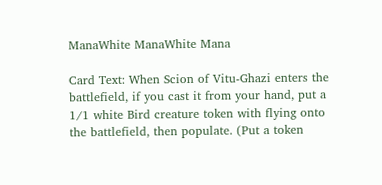ManaWhite ManaWhite Mana

Card Text: When Scion of Vitu-Ghazi enters the battlefield, if you cast it from your hand, put a 1/1 white Bird creature token with flying onto the battlefield, then populate. (Put a token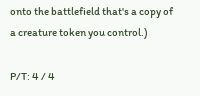onto the battlefield that's a copy of a creature token you control.)

P/T: 4 / 4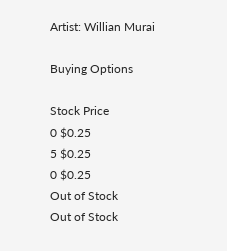Artist: Willian Murai

Buying Options

Stock Price
0 $0.25
5 $0.25
0 $0.25
Out of Stock
Out of Stock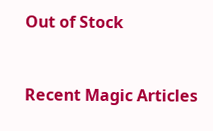Out of Stock


Recent Magic Articles